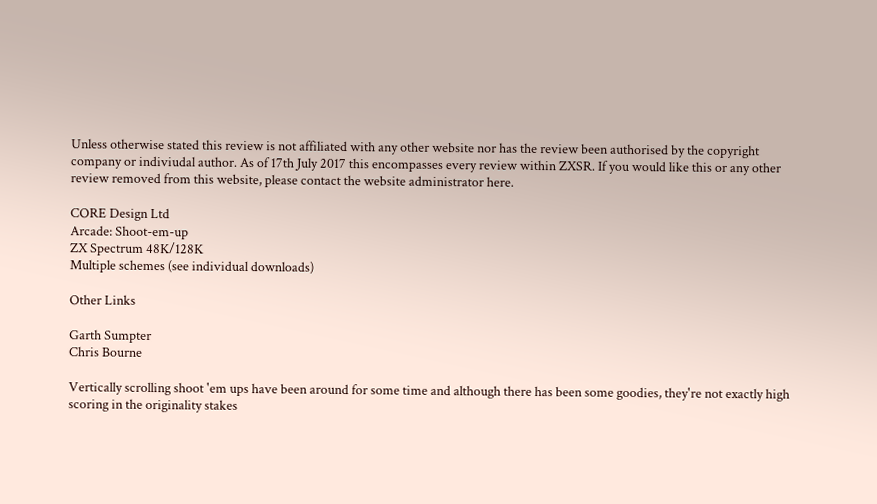Unless otherwise stated this review is not affiliated with any other website nor has the review been authorised by the copyright company or indiviudal author. As of 17th July 2017 this encompasses every review within ZXSR. If you would like this or any other review removed from this website, please contact the website administrator here.

CORE Design Ltd
Arcade: Shoot-em-up
ZX Spectrum 48K/128K
Multiple schemes (see individual downloads)

Other Links

Garth Sumpter
Chris Bourne

Vertically scrolling shoot 'em ups have been around for some time and although there has been some goodies, they're not exactly high scoring in the originality stakes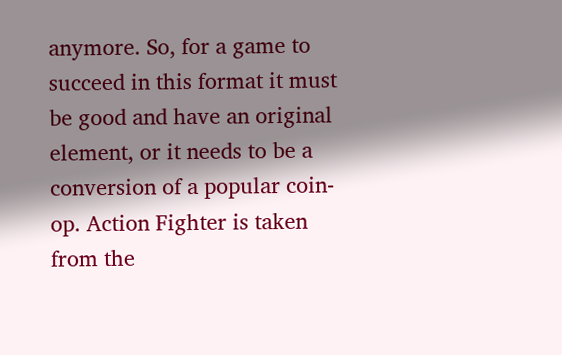anymore. So, for a game to succeed in this format it must be good and have an original element, or it needs to be a conversion of a popular coin-op. Action Fighter is taken from the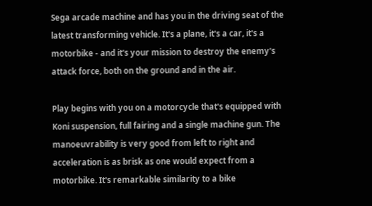Sega arcade machine and has you in the driving seat of the latest transforming vehicle. It's a plane, it's a car, it's a motorbike - and it's your mission to destroy the enemy's attack force, both on the ground and in the air.

Play begins with you on a motorcycle that's equipped with Koni suspension, full fairing and a single machine gun. The manoeuvrability is very good from left to right and acceleration is as brisk as one would expect from a motorbike. It's remarkable similarity to a bike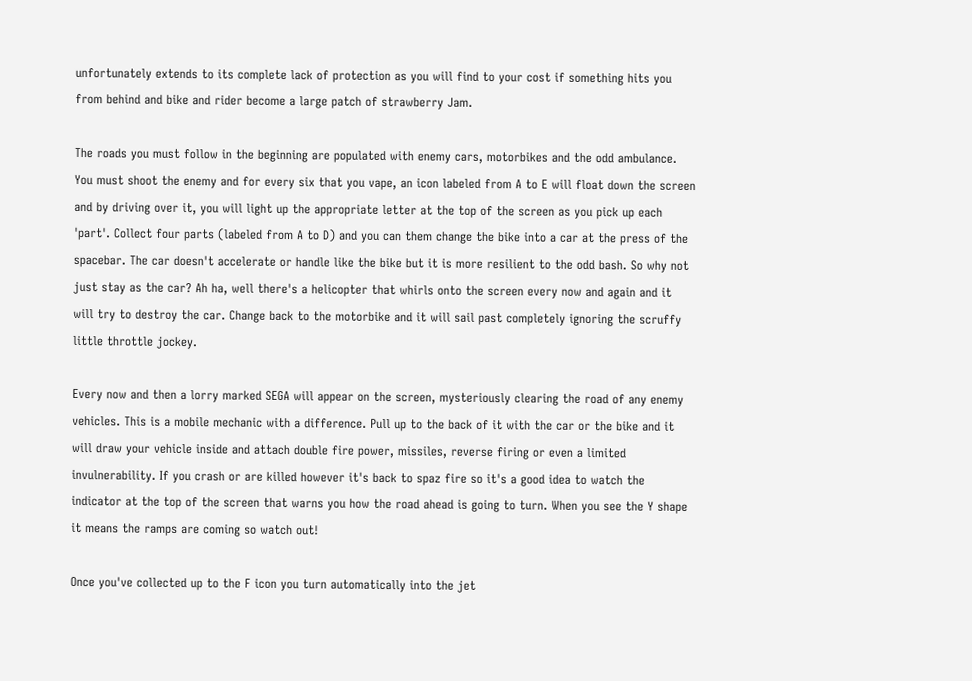unfortunately extends to its complete lack of protection as you will find to your cost if something hits you from behind and bike and rider become a large patch of strawberry Jam.

The roads you must follow in the beginning are populated with enemy cars, motorbikes and the odd ambulance. You must shoot the enemy and for every six that you vape, an icon labeled from A to E will float down the screen and by driving over it, you will light up the appropriate letter at the top of the screen as you pick up each 'part'. Collect four parts (labeled from A to D) and you can them change the bike into a car at the press of the spacebar. The car doesn't accelerate or handle like the bike but it is more resilient to the odd bash. So why not just stay as the car? Ah ha, well there's a helicopter that whirls onto the screen every now and again and it will try to destroy the car. Change back to the motorbike and it will sail past completely ignoring the scruffy little throttle jockey.

Every now and then a lorry marked SEGA will appear on the screen, mysteriously clearing the road of any enemy vehicles. This is a mobile mechanic with a difference. Pull up to the back of it with the car or the bike and it will draw your vehicle inside and attach double fire power, missiles, reverse firing or even a limited invulnerability. If you crash or are killed however it's back to spaz fire so it's a good idea to watch the indicator at the top of the screen that warns you how the road ahead is going to turn. When you see the Y shape it means the ramps are coming so watch out!

Once you've collected up to the F icon you turn automatically into the jet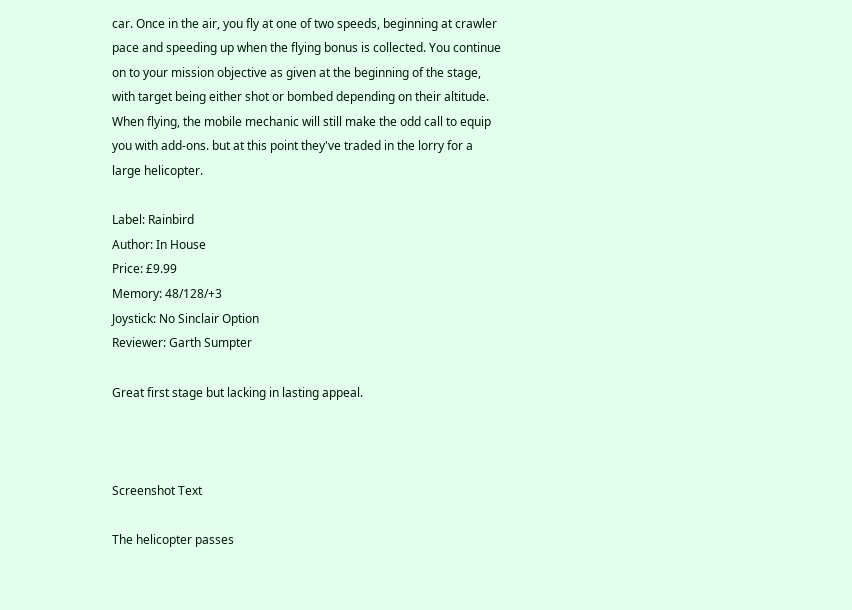car. Once in the air, you fly at one of two speeds, beginning at crawler pace and speeding up when the flying bonus is collected. You continue on to your mission objective as given at the beginning of the stage, with target being either shot or bombed depending on their altitude. When flying, the mobile mechanic will still make the odd call to equip you with add-ons. but at this point they've traded in the lorry for a large helicopter.

Label: Rainbird
Author: In House
Price: £9.99
Memory: 48/128/+3
Joystick: No Sinclair Option
Reviewer: Garth Sumpter

Great first stage but lacking in lasting appeal.



Screenshot Text

The helicopter passes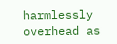harmlessly overhead as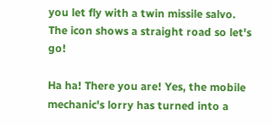you let fly with a twin missile salvo. The icon shows a straight road so let's go!

Ha ha! There you are! Yes, the mobile mechanic's lorry has turned into a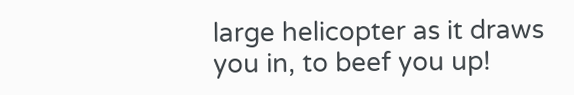large helicopter as it draws you in, to beef you up!